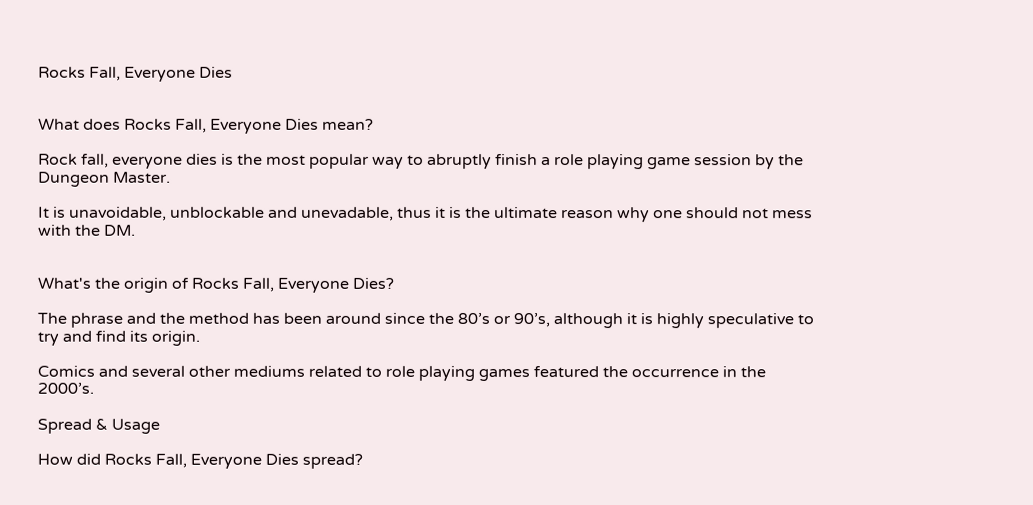Rocks Fall, Everyone Dies


What does Rocks Fall, Everyone Dies mean?

Rock fall, everyone dies is the most popular way to abruptly finish a role playing game session by the Dungeon Master.

It is unavoidable, unblockable and unevadable, thus it is the ultimate reason why one should not mess with the DM.


What's the origin of Rocks Fall, Everyone Dies?

The phrase and the method has been around since the 80’s or 90’s, although it is highly speculative to try and find its origin.

Comics and several other mediums related to role playing games featured the occurrence in the 2000’s.

Spread & Usage

How did Rocks Fall, Everyone Dies spread?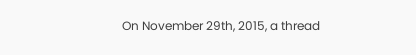On November 29th, 2015, a thread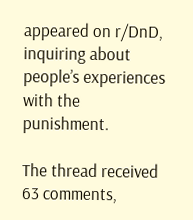appeared on r/DnD, inquiring about people’s experiences with the punishment.

The thread received 63 comments,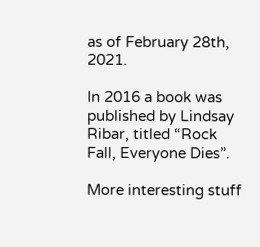as of February 28th, 2021.

In 2016 a book was published by Lindsay Ribar, titled “Rock Fall, Everyone Dies”.

More interesting stuff